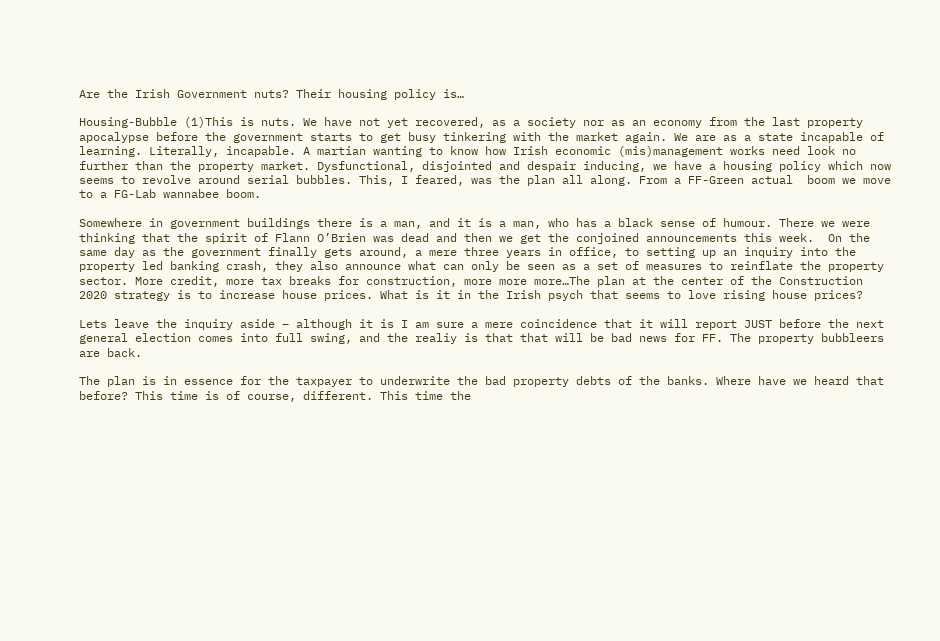Are the Irish Government nuts? Their housing policy is…

Housing-Bubble (1)This is nuts. We have not yet recovered, as a society nor as an economy from the last property apocalypse before the government starts to get busy tinkering with the market again. We are as a state incapable of learning. Literally, incapable. A martian wanting to know how Irish economic (mis)management works need look no further than the property market. Dysfunctional, disjointed and despair inducing, we have a housing policy which now seems to revolve around serial bubbles. This, I feared, was the plan all along. From a FF-Green actual  boom we move to a FG-Lab wannabee boom.

Somewhere in government buildings there is a man, and it is a man, who has a black sense of humour. There we were thinking that the spirit of Flann O’Brien was dead and then we get the conjoined announcements this week.  On the same day as the government finally gets around, a mere three years in office, to setting up an inquiry into the property led banking crash, they also announce what can only be seen as a set of measures to reinflate the property sector. More credit, more tax breaks for construction, more more more…The plan at the center of the Construction 2020 strategy is to increase house prices. What is it in the Irish psych that seems to love rising house prices?

Lets leave the inquiry aside – although it is I am sure a mere coincidence that it will report JUST before the next general election comes into full swing, and the realiy is that that will be bad news for FF. The property bubbleers are back.

The plan is in essence for the taxpayer to underwrite the bad property debts of the banks. Where have we heard that before? This time is of course, different. This time the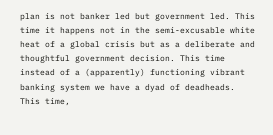plan is not banker led but government led. This time it happens not in the semi-excusable white heat of a global crisis but as a deliberate and thoughtful government decision. This time instead of a (apparently) functioning vibrant banking system we have a dyad of deadheads. This time,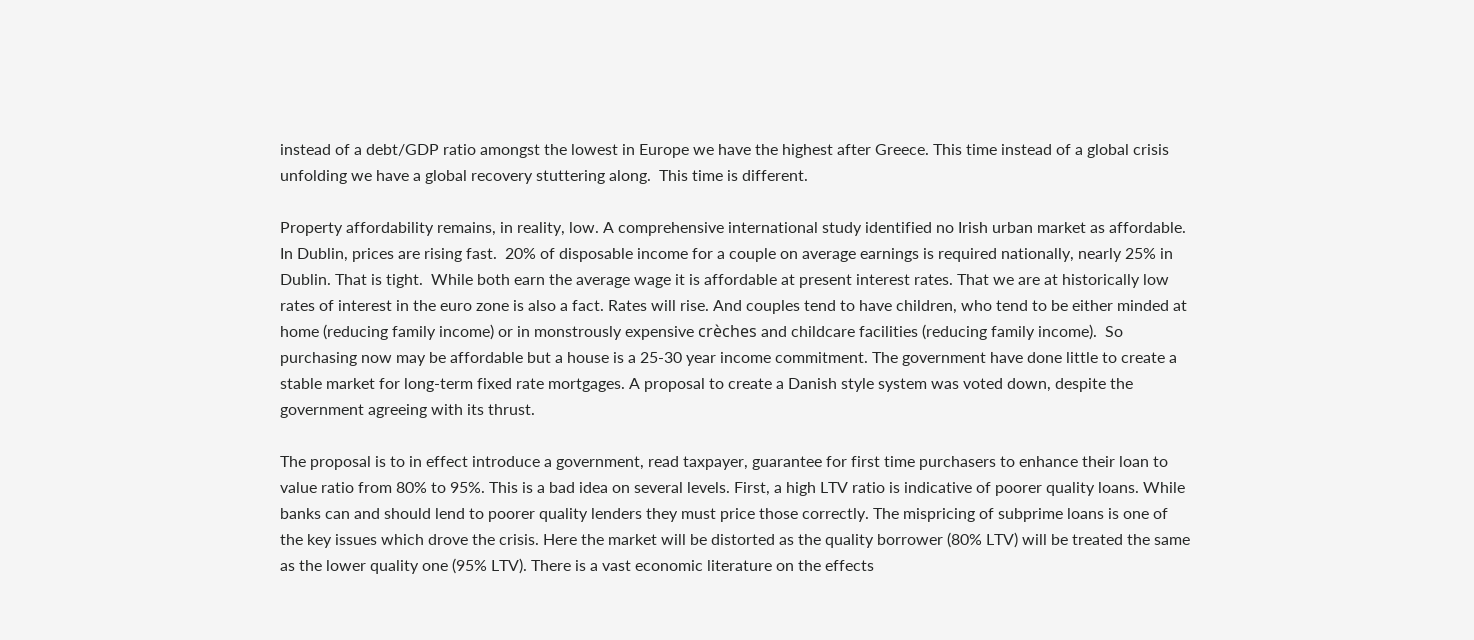instead of a debt/GDP ratio amongst the lowest in Europe we have the highest after Greece. This time instead of a global crisis unfolding we have a global recovery stuttering along.  This time is different.

Property affordability remains, in reality, low. A comprehensive international study identified no Irish urban market as affordable. In Dublin, prices are rising fast.  20% of disposable income for a couple on average earnings is required nationally, nearly 25% in Dublin. That is tight.  While both earn the average wage it is affordable at present interest rates. That we are at historically low rates of interest in the euro zone is also a fact. Rates will rise. And couples tend to have children, who tend to be either minded at home (reducing family income) or in monstrously expensive crèches and childcare facilities (reducing family income).  So purchasing now may be affordable but a house is a 25-30 year income commitment. The government have done little to create a stable market for long-term fixed rate mortgages. A proposal to create a Danish style system was voted down, despite the government agreeing with its thrust.

The proposal is to in effect introduce a government, read taxpayer, guarantee for first time purchasers to enhance their loan to value ratio from 80% to 95%. This is a bad idea on several levels. First, a high LTV ratio is indicative of poorer quality loans. While banks can and should lend to poorer quality lenders they must price those correctly. The mispricing of subprime loans is one of the key issues which drove the crisis. Here the market will be distorted as the quality borrower (80% LTV) will be treated the same as the lower quality one (95% LTV). There is a vast economic literature on the effects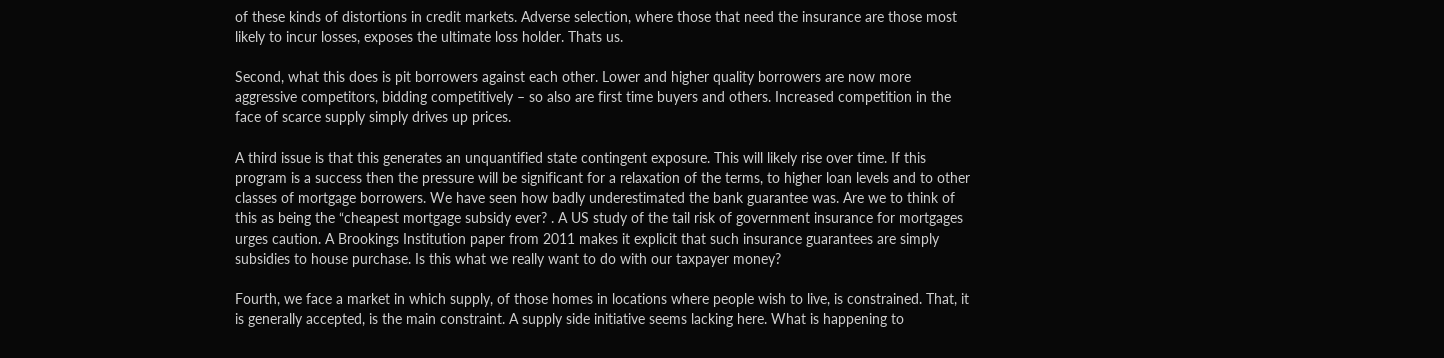of these kinds of distortions in credit markets. Adverse selection, where those that need the insurance are those most likely to incur losses, exposes the ultimate loss holder. Thats us.

Second, what this does is pit borrowers against each other. Lower and higher quality borrowers are now more aggressive competitors, bidding competitively – so also are first time buyers and others. Increased competition in the face of scarce supply simply drives up prices.

A third issue is that this generates an unquantified state contingent exposure. This will likely rise over time. If this program is a success then the pressure will be significant for a relaxation of the terms, to higher loan levels and to other classes of mortgage borrowers. We have seen how badly underestimated the bank guarantee was. Are we to think of this as being the “cheapest mortgage subsidy ever? . A US study of the tail risk of government insurance for mortgages urges caution. A Brookings Institution paper from 2011 makes it explicit that such insurance guarantees are simply subsidies to house purchase. Is this what we really want to do with our taxpayer money?

Fourth, we face a market in which supply, of those homes in locations where people wish to live, is constrained. That, it is generally accepted, is the main constraint. A supply side initiative seems lacking here. What is happening to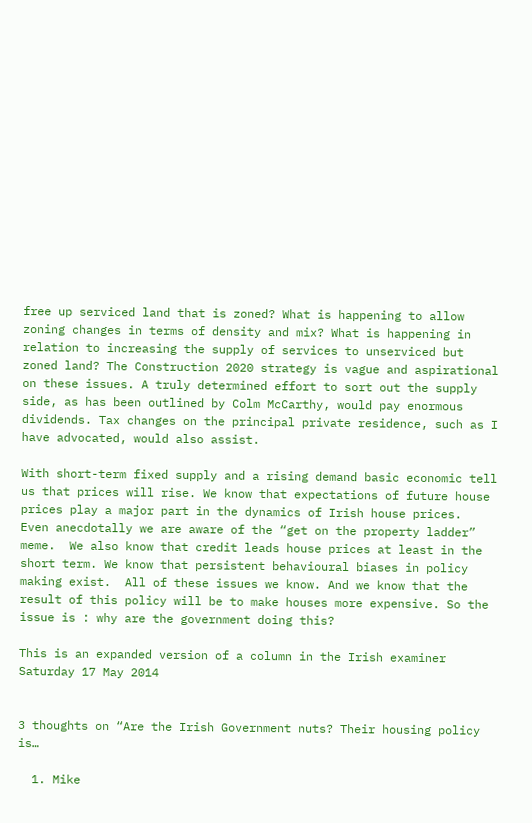free up serviced land that is zoned? What is happening to allow zoning changes in terms of density and mix? What is happening in relation to increasing the supply of services to unserviced but zoned land? The Construction 2020 strategy is vague and aspirational on these issues. A truly determined effort to sort out the supply side, as has been outlined by Colm McCarthy, would pay enormous dividends. Tax changes on the principal private residence, such as I have advocated, would also assist.

With short-term fixed supply and a rising demand basic economic tell us that prices will rise. We know that expectations of future house prices play a major part in the dynamics of Irish house prices.  Even anecdotally we are aware of the “get on the property ladder” meme.  We also know that credit leads house prices at least in the short term. We know that persistent behavioural biases in policy making exist.  All of these issues we know. And we know that the result of this policy will be to make houses more expensive. So the issue is : why are the government doing this?

This is an expanded version of a column in the Irish examiner Saturday 17 May 2014


3 thoughts on “Are the Irish Government nuts? Their housing policy is…

  1. Mike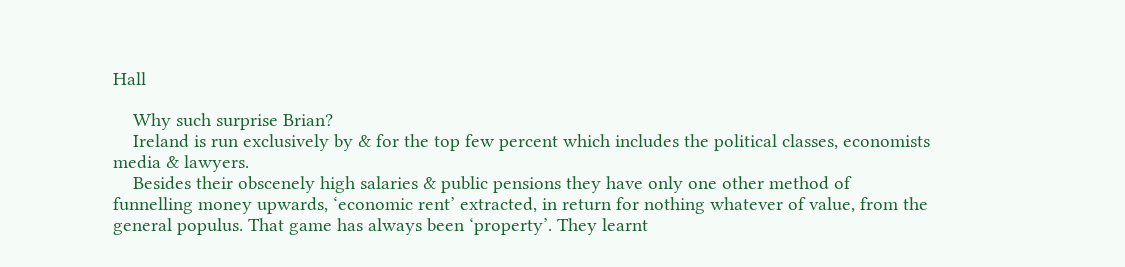Hall

    Why such surprise Brian?
    Ireland is run exclusively by & for the top few percent which includes the political classes, economists media & lawyers.
    Besides their obscenely high salaries & public pensions they have only one other method of funnelling money upwards, ‘economic rent’ extracted, in return for nothing whatever of value, from the general populus. That game has always been ‘property’. They learnt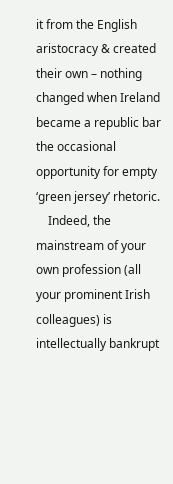it from the English aristocracy & created their own – nothing changed when Ireland became a republic bar the occasional opportunity for empty ‘green jersey’ rhetoric.
    Indeed, the mainstream of your own profession (all your prominent Irish colleagues) is intellectually bankrupt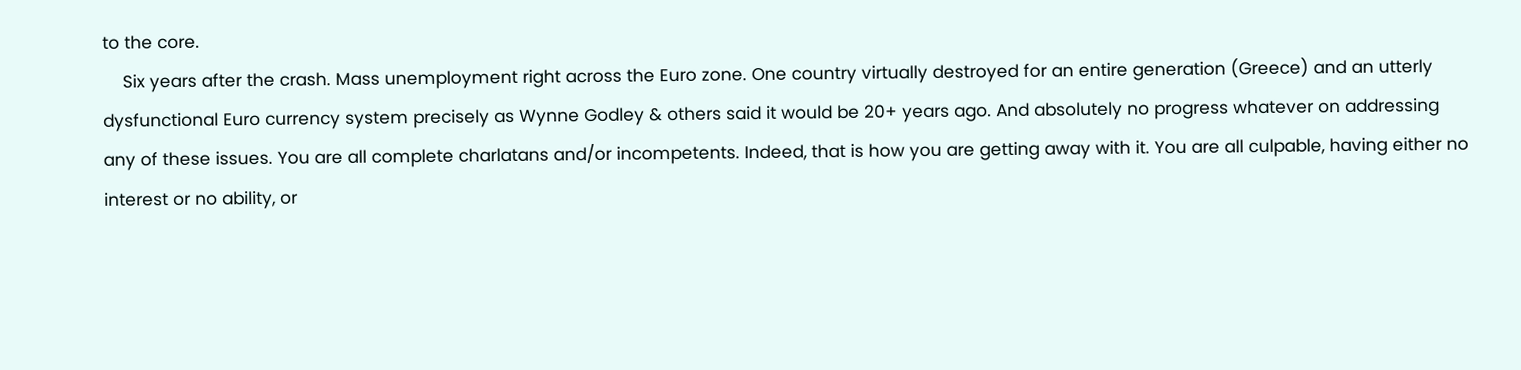to the core.
    Six years after the crash. Mass unemployment right across the Euro zone. One country virtually destroyed for an entire generation (Greece) and an utterly dysfunctional Euro currency system precisely as Wynne Godley & others said it would be 20+ years ago. And absolutely no progress whatever on addressing any of these issues. You are all complete charlatans and/or incompetents. Indeed, that is how you are getting away with it. You are all culpable, having either no interest or no ability, or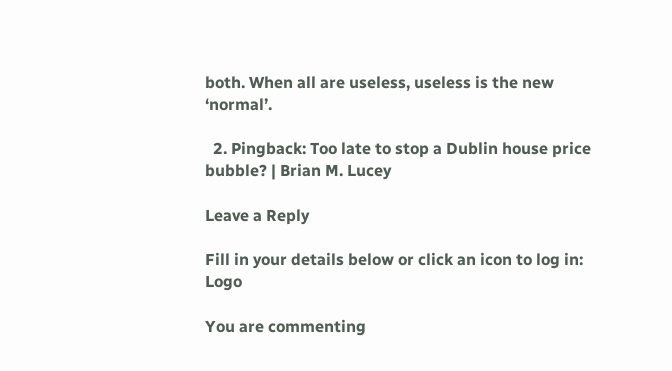both. When all are useless, useless is the new ‘normal’.

  2. Pingback: Too late to stop a Dublin house price bubble? | Brian M. Lucey

Leave a Reply

Fill in your details below or click an icon to log in: Logo

You are commenting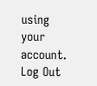using your account. Log Out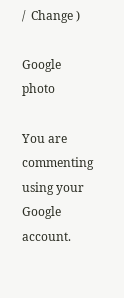/  Change )

Google photo

You are commenting using your Google account.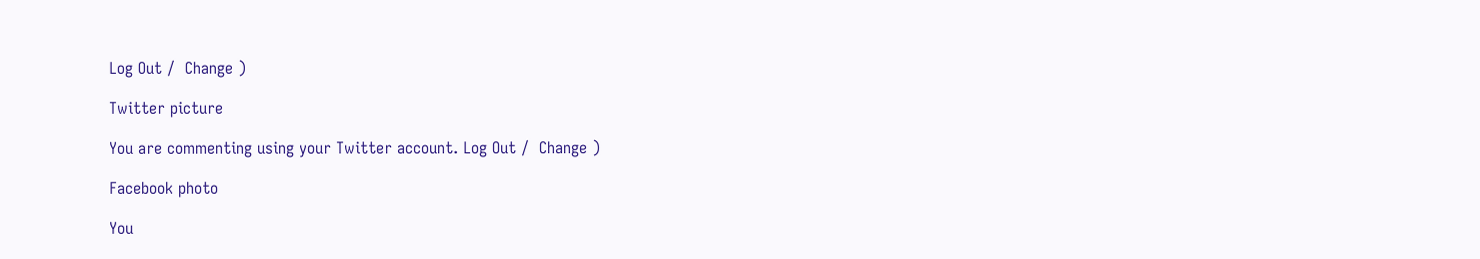Log Out /  Change )

Twitter picture

You are commenting using your Twitter account. Log Out /  Change )

Facebook photo

You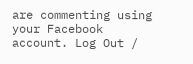are commenting using your Facebook account. Log Out /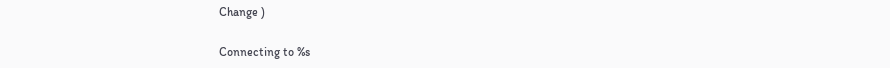Change )

Connecting to %s